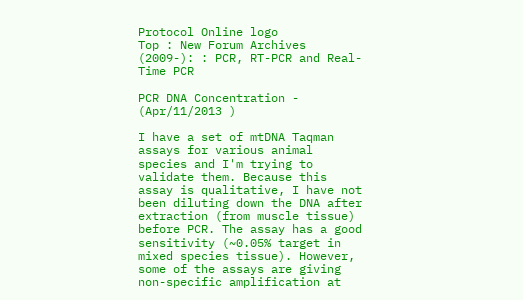Protocol Online logo
Top : New Forum Archives (2009-): : PCR, RT-PCR and Real-Time PCR

PCR DNA Concentration - (Apr/11/2013 )

I have a set of mtDNA Taqman assays for various animal species and I'm trying to validate them. Because this assay is qualitative, I have not been diluting down the DNA after extraction (from muscle tissue) before PCR. The assay has a good sensitivity (~0.05% target in mixed species tissue). However, some of the assays are giving non-specific amplification at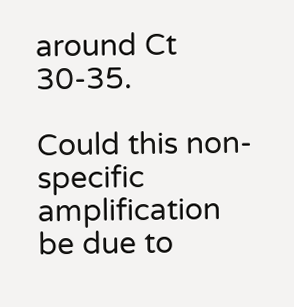around Ct 30-35.

Could this non-specific amplification be due to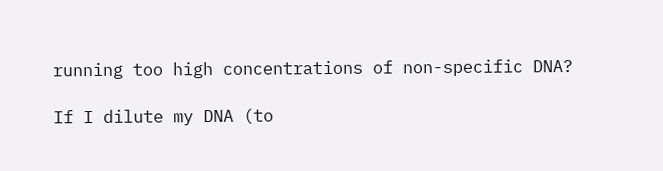running too high concentrations of non-specific DNA?

If I dilute my DNA (to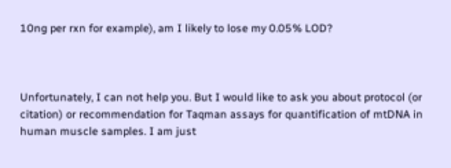10ng per rxn for example), am I likely to lose my 0.05% LOD?



Unfortunately, I can not help you. But I would like to ask you about protocol (or citation) or recommendation for Taqman assays for quantification of mtDNA in human muscle samples. I am just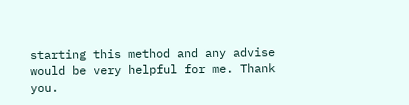starting this method and any advise would be very helpful for me. Thank you.